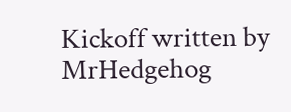Kickoff written by MrHedgehog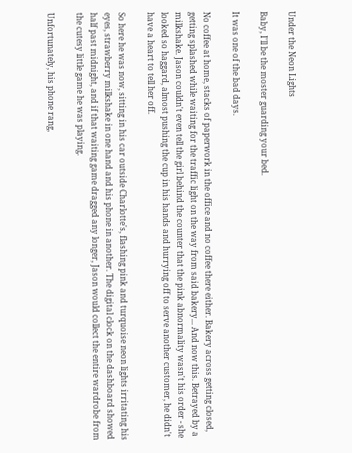Under the Neon Lights

Baby, I'll be the moster guarding your bed.

It was one of the bad days.

No coffee at home, stacks of paperwork in the office and no coffee there either. Bakery across getting closed, getting splashed while waiting for the traffic light on the way from said bakery... And now this. Betrayed by a milkshake. Jason couldn't even tell the girl behind the counter that the pink abnormality wasn't his order - she looked so haggard, almost pushing the cup in his hands and hurrying off to serve another customer, he didn't have a heart to tell her off.

So here he was now, sitting in his car outside Charlotte's, flashing pink and turquoise neon lights irritating his eyes, strawberry milkshake in one hand and his phone in another. The digital clock on the dashboard showed half past midnight, and if that waiting game dragged any longer, Jason would collect the entire wardrobe from the cutesy little game he was playing.

Unfortunately, his phone rang,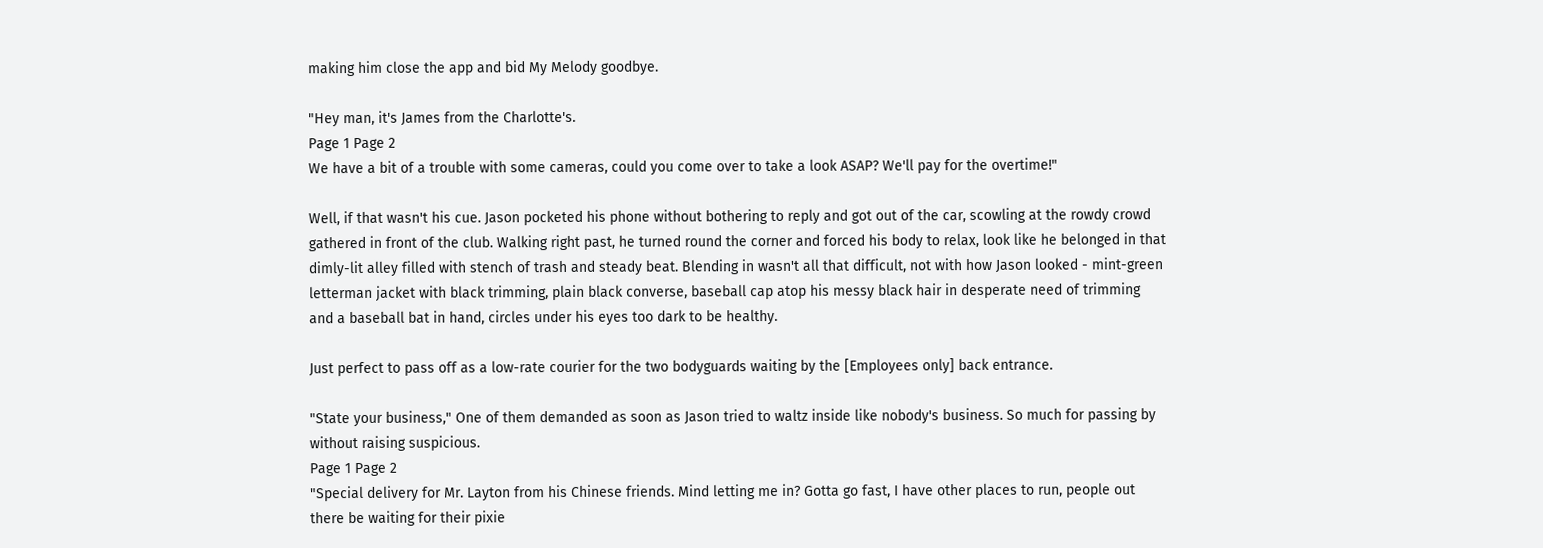making him close the app and bid My Melody goodbye.

"Hey man, it's James from the Charlotte's.
Page 1 Page 2
We have a bit of a trouble with some cameras, could you come over to take a look ASAP? We'll pay for the overtime!"

Well, if that wasn't his cue. Jason pocketed his phone without bothering to reply and got out of the car, scowling at the rowdy crowd gathered in front of the club. Walking right past, he turned round the corner and forced his body to relax, look like he belonged in that dimly-lit alley filled with stench of trash and steady beat. Blending in wasn't all that difficult, not with how Jason looked - mint-green letterman jacket with black trimming, plain black converse, baseball cap atop his messy black hair in desperate need of trimming and a baseball bat in hand, circles under his eyes too dark to be healthy.

Just perfect to pass off as a low-rate courier for the two bodyguards waiting by the [Employees only] back entrance.

"State your business," One of them demanded as soon as Jason tried to waltz inside like nobody's business. So much for passing by without raising suspicious.
Page 1 Page 2
"Special delivery for Mr. Layton from his Chinese friends. Mind letting me in? Gotta go fast, I have other places to run, people out there be waiting for their pixie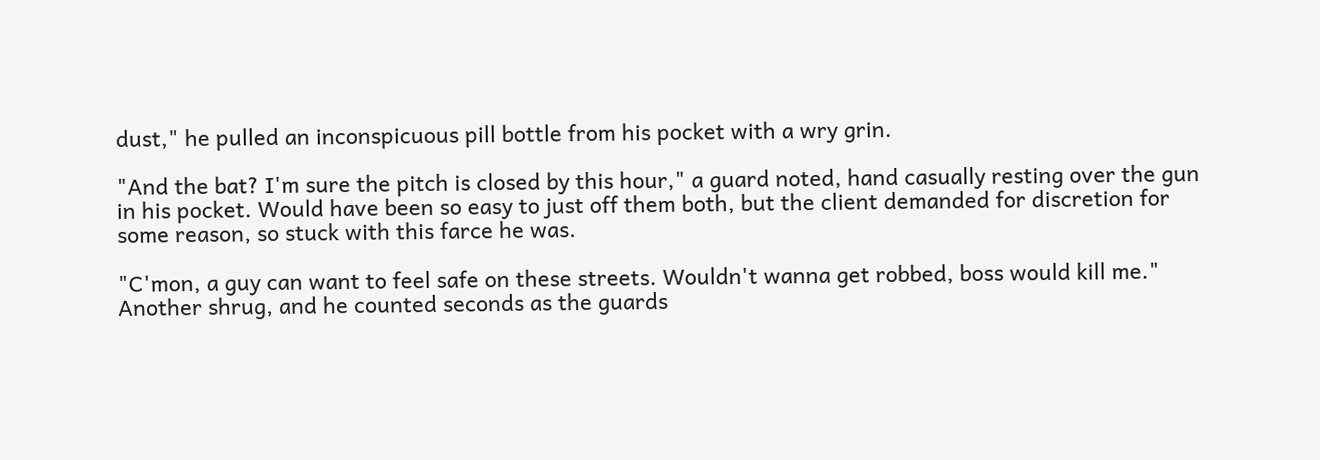dust," he pulled an inconspicuous pill bottle from his pocket with a wry grin.

"And the bat? I'm sure the pitch is closed by this hour," a guard noted, hand casually resting over the gun in his pocket. Would have been so easy to just off them both, but the client demanded for discretion for some reason, so stuck with this farce he was.

"C'mon, a guy can want to feel safe on these streets. Wouldn't wanna get robbed, boss would kill me." Another shrug, and he counted seconds as the guards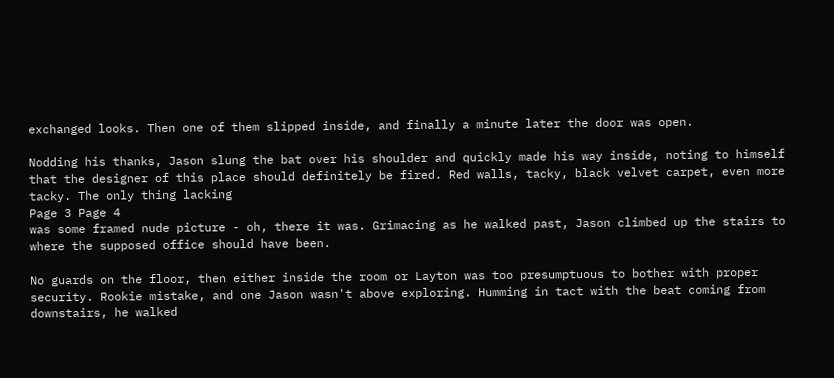exchanged looks. Then one of them slipped inside, and finally a minute later the door was open.

Nodding his thanks, Jason slung the bat over his shoulder and quickly made his way inside, noting to himself that the designer of this place should definitely be fired. Red walls, tacky, black velvet carpet, even more tacky. The only thing lacking
Page 3 Page 4
was some framed nude picture - oh, there it was. Grimacing as he walked past, Jason climbed up the stairs to where the supposed office should have been.

No guards on the floor, then either inside the room or Layton was too presumptuous to bother with proper security. Rookie mistake, and one Jason wasn't above exploring. Humming in tact with the beat coming from downstairs, he walked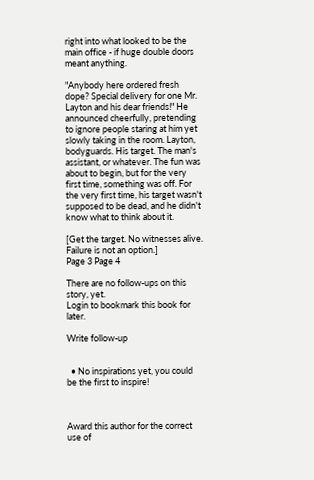right into what looked to be the main office - if huge double doors meant anything.

"Anybody here ordered fresh dope? Special delivery for one Mr. Layton and his dear friends!" He announced cheerfully, pretending to ignore people staring at him yet slowly taking in the room. Layton, bodyguards. His target. The man's assistant, or whatever. The fun was about to begin, but for the very first time, something was off. For the very first time, his target wasn't supposed to be dead, and he didn't know what to think about it.

[Get the target. No witnesses alive. Failure is not an option.]
Page 3 Page 4

There are no follow-ups on this story, yet.
Login to bookmark this book for later.

Write follow-up


  • No inspirations yet, you could be the first to inspire!



Award this author for the correct use of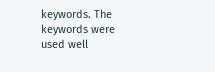keywords. The keywords were used well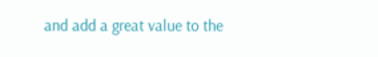and add a great value to the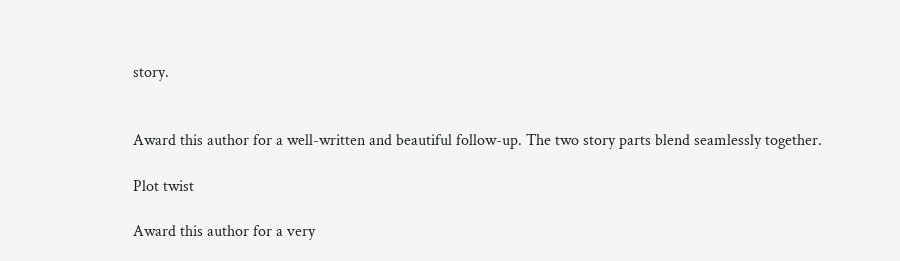story.


Award this author for a well-written and beautiful follow-up. The two story parts blend seamlessly together.

Plot twist

Award this author for a very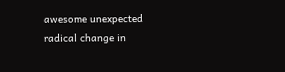awesome unexpected radical change in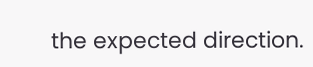the expected direction.